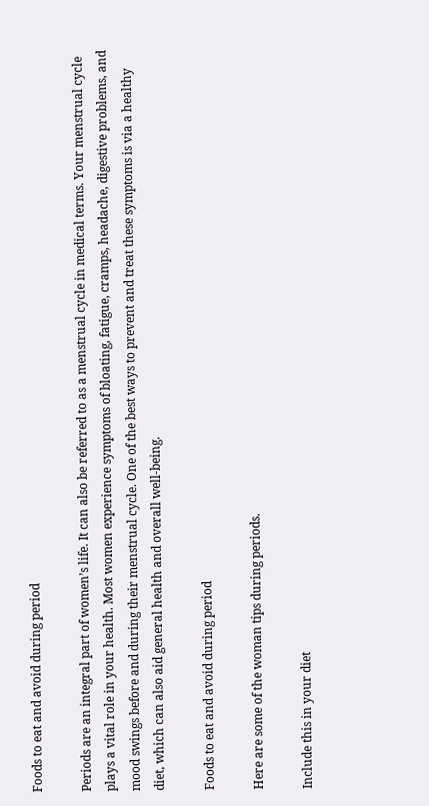Foods to eat and avoid during period

Periods are an integral part of women’s life. It can also be referred to as a menstrual cycle in medical terms. Your menstrual cycle plays a vital role in your health. Most women experience symptoms of bloating, fatigue, cramps, headache, digestive problems, and mood swings before and during their menstrual cycle. One of the best ways to prevent and treat these symptoms is via a healthy diet, which can also aid general health and overall well-being.

Foods to eat and avoid during period

Here are some of the woman tips during periods.

Include this in your diet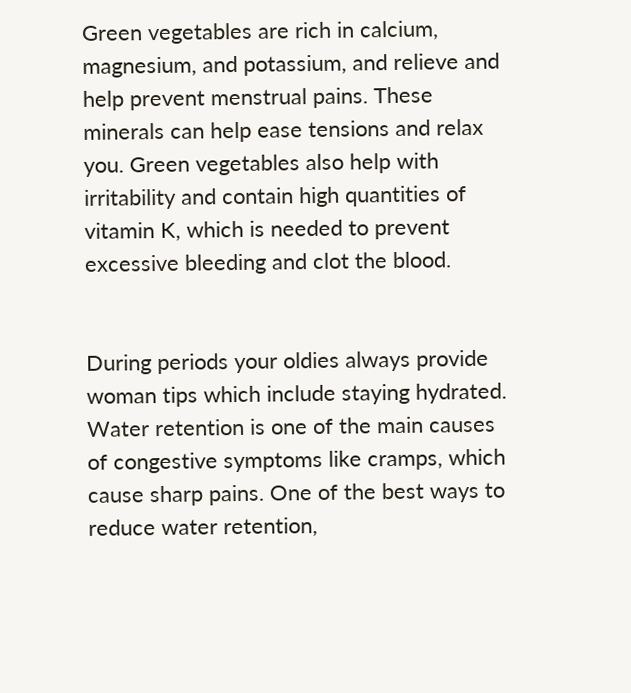Green vegetables are rich in calcium, magnesium, and potassium, and relieve and help prevent menstrual pains. These minerals can help ease tensions and relax you. Green vegetables also help with irritability and contain high quantities of vitamin K, which is needed to prevent excessive bleeding and clot the blood.


During periods your oldies always provide woman tips which include staying hydrated. Water retention is one of the main causes of congestive symptoms like cramps, which cause sharp pains. One of the best ways to reduce water retention,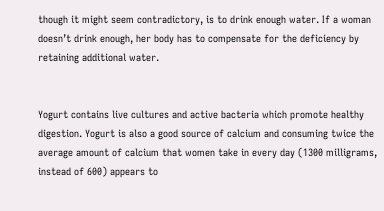though it might seem contradictory, is to drink enough water. If a woman doesn’t drink enough, her body has to compensate for the deficiency by retaining additional water.


Yogurt contains live cultures and active bacteria which promote healthy digestion. Yogurt is also a good source of calcium and consuming twice the average amount of calcium that women take in every day (1300 milligrams, instead of 600) appears to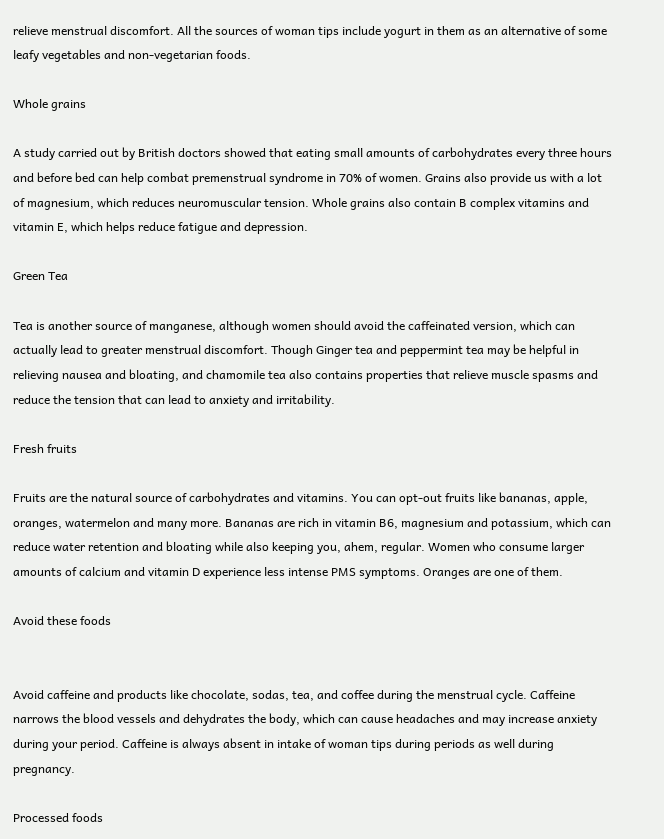relieve menstrual discomfort. All the sources of woman tips include yogurt in them as an alternative of some leafy vegetables and non-vegetarian foods.

Whole grains

A study carried out by British doctors showed that eating small amounts of carbohydrates every three hours and before bed can help combat premenstrual syndrome in 70% of women. Grains also provide us with a lot of magnesium, which reduces neuromuscular tension. Whole grains also contain B complex vitamins and vitamin E, which helps reduce fatigue and depression.

Green Tea

Tea is another source of manganese, although women should avoid the caffeinated version, which can actually lead to greater menstrual discomfort. Though Ginger tea and peppermint tea may be helpful in relieving nausea and bloating, and chamomile tea also contains properties that relieve muscle spasms and reduce the tension that can lead to anxiety and irritability.

Fresh fruits

Fruits are the natural source of carbohydrates and vitamins. You can opt-out fruits like bananas, apple, oranges, watermelon and many more. Bananas are rich in vitamin B6, magnesium and potassium, which can reduce water retention and bloating while also keeping you, ahem, regular. Women who consume larger amounts of calcium and vitamin D experience less intense PMS symptoms. Oranges are one of them.

Avoid these foods


Avoid caffeine and products like chocolate, sodas, tea, and coffee during the menstrual cycle. Caffeine narrows the blood vessels and dehydrates the body, which can cause headaches and may increase anxiety during your period. Caffeine is always absent in intake of woman tips during periods as well during pregnancy.

Processed foods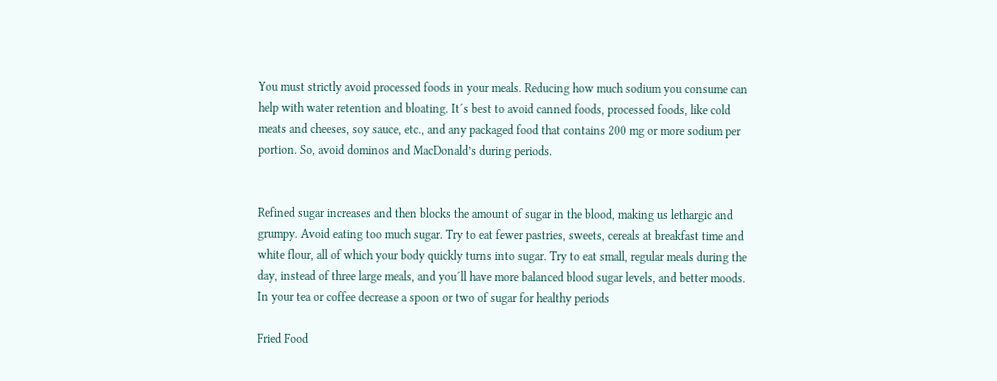You must strictly avoid processed foods in your meals. Reducing how much sodium you consume can help with water retention and bloating. It´s best to avoid canned foods, processed foods, like cold meats and cheeses, soy sauce, etc., and any packaged food that contains 200 mg or more sodium per portion. So, avoid dominos and MacDonald’s during periods.


Refined sugar increases and then blocks the amount of sugar in the blood, making us lethargic and grumpy. Avoid eating too much sugar. Try to eat fewer pastries, sweets, cereals at breakfast time and white flour, all of which your body quickly turns into sugar. Try to eat small, regular meals during the day, instead of three large meals, and you´ll have more balanced blood sugar levels, and better moods. In your tea or coffee decrease a spoon or two of sugar for healthy periods

Fried Food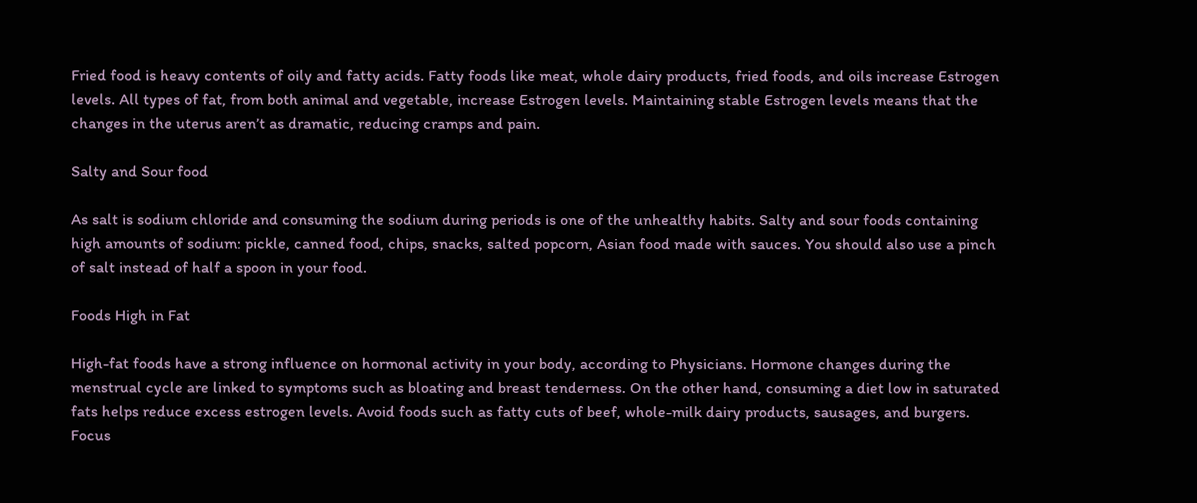Fried food is heavy contents of oily and fatty acids. Fatty foods like meat, whole dairy products, fried foods, and oils increase Estrogen levels. All types of fat, from both animal and vegetable, increase Estrogen levels. Maintaining stable Estrogen levels means that the changes in the uterus aren’t as dramatic, reducing cramps and pain.

Salty and Sour food

As salt is sodium chloride and consuming the sodium during periods is one of the unhealthy habits. Salty and sour foods containing high amounts of sodium: pickle, canned food, chips, snacks, salted popcorn, Asian food made with sauces. You should also use a pinch of salt instead of half a spoon in your food.

Foods High in Fat

High-fat foods have a strong influence on hormonal activity in your body, according to Physicians. Hormone changes during the menstrual cycle are linked to symptoms such as bloating and breast tenderness. On the other hand, consuming a diet low in saturated fats helps reduce excess estrogen levels. Avoid foods such as fatty cuts of beef, whole-milk dairy products, sausages, and burgers. Focus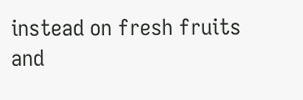instead on fresh fruits and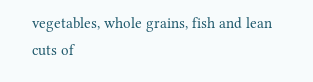vegetables, whole grains, fish and lean cuts of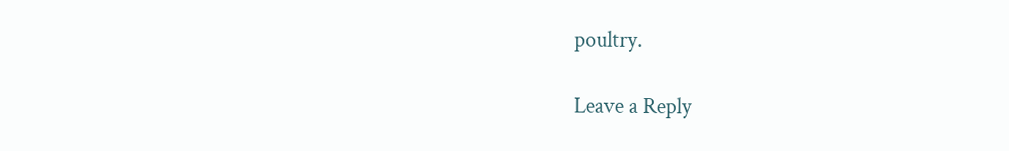poultry.

Leave a Reply